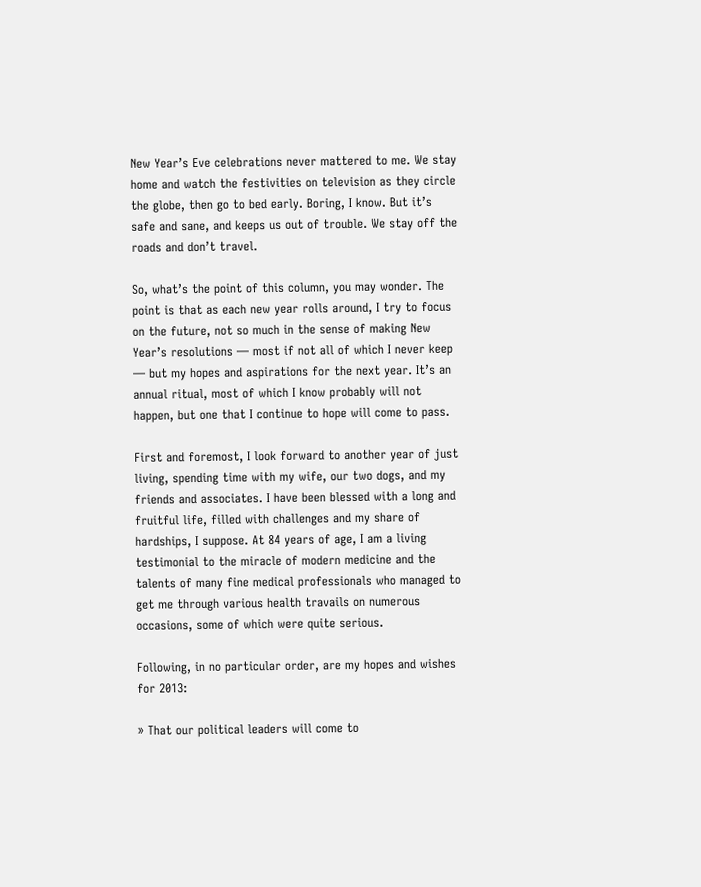New Year’s Eve celebrations never mattered to me. We stay home and watch the festivities on television as they circle the globe, then go to bed early. Boring, I know. But it’s safe and sane, and keeps us out of trouble. We stay off the roads and don’t travel.

So, what’s the point of this column, you may wonder. The point is that as each new year rolls around, I try to focus on the future, not so much in the sense of making New Year’s resolutions — most if not all of which I never keep — but my hopes and aspirations for the next year. It’s an annual ritual, most of which I know probably will not happen, but one that I continue to hope will come to pass.

First and foremost, I look forward to another year of just living, spending time with my wife, our two dogs, and my friends and associates. I have been blessed with a long and fruitful life, filled with challenges and my share of hardships, I suppose. At 84 years of age, I am a living testimonial to the miracle of modern medicine and the talents of many fine medical professionals who managed to get me through various health travails on numerous occasions, some of which were quite serious.

Following, in no particular order, are my hopes and wishes for 2013:

» That our political leaders will come to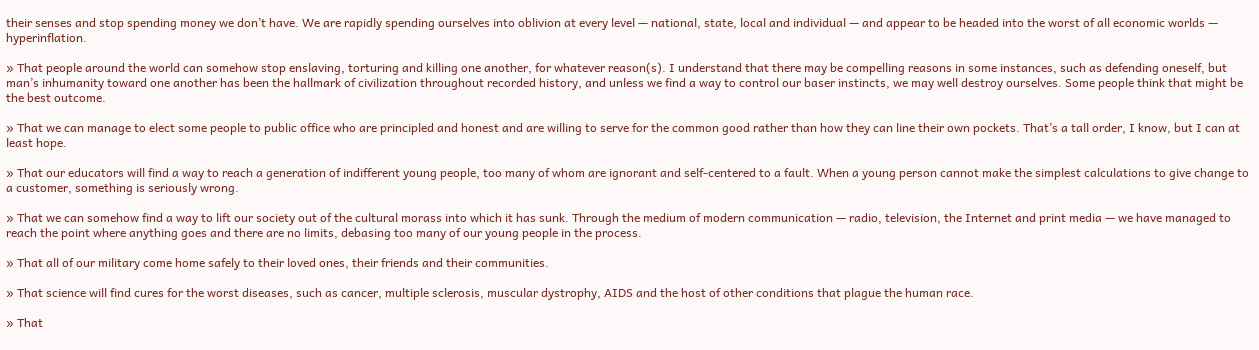their senses and stop spending money we don’t have. We are rapidly spending ourselves into oblivion at every level — national, state, local and individual — and appear to be headed into the worst of all economic worlds — hyperinflation.

» That people around the world can somehow stop enslaving, torturing and killing one another, for whatever reason(s). I understand that there may be compelling reasons in some instances, such as defending oneself, but man’s inhumanity toward one another has been the hallmark of civilization throughout recorded history, and unless we find a way to control our baser instincts, we may well destroy ourselves. Some people think that might be the best outcome.

» That we can manage to elect some people to public office who are principled and honest and are willing to serve for the common good rather than how they can line their own pockets. That’s a tall order, I know, but I can at least hope.

» That our educators will find a way to reach a generation of indifferent young people, too many of whom are ignorant and self-centered to a fault. When a young person cannot make the simplest calculations to give change to a customer, something is seriously wrong.

» That we can somehow find a way to lift our society out of the cultural morass into which it has sunk. Through the medium of modern communication — radio, television, the Internet and print media — we have managed to reach the point where anything goes and there are no limits, debasing too many of our young people in the process.

» That all of our military come home safely to their loved ones, their friends and their communities.

» That science will find cures for the worst diseases, such as cancer, multiple sclerosis, muscular dystrophy, AIDS and the host of other conditions that plague the human race.

» That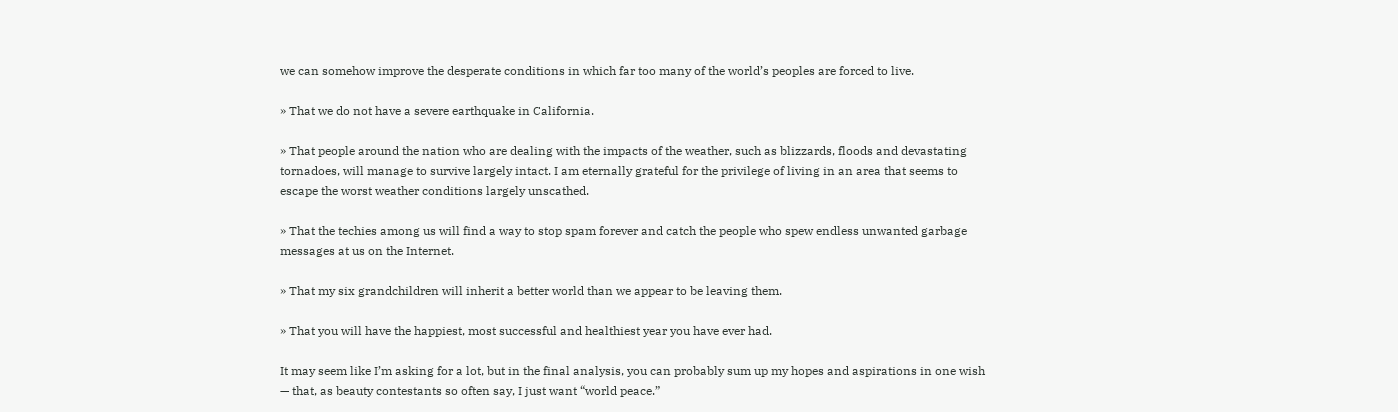we can somehow improve the desperate conditions in which far too many of the world’s peoples are forced to live.

» That we do not have a severe earthquake in California.

» That people around the nation who are dealing with the impacts of the weather, such as blizzards, floods and devastating tornadoes, will manage to survive largely intact. I am eternally grateful for the privilege of living in an area that seems to escape the worst weather conditions largely unscathed.

» That the techies among us will find a way to stop spam forever and catch the people who spew endless unwanted garbage messages at us on the Internet.

» That my six grandchildren will inherit a better world than we appear to be leaving them.

» That you will have the happiest, most successful and healthiest year you have ever had.

It may seem like I’m asking for a lot, but in the final analysis, you can probably sum up my hopes and aspirations in one wish — that, as beauty contestants so often say, I just want “world peace.”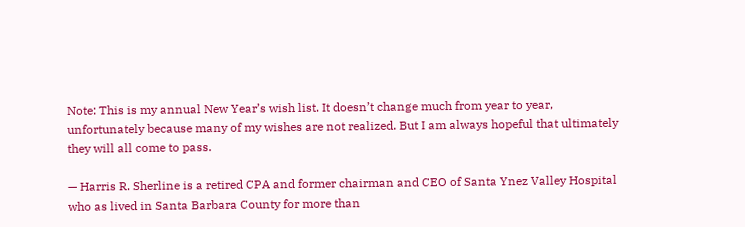Note: This is my annual New Year’s wish list. It doesn’t change much from year to year, unfortunately because many of my wishes are not realized. But I am always hopeful that ultimately they will all come to pass.

— Harris R. Sherline is a retired CPA and former chairman and CEO of Santa Ynez Valley Hospital who as lived in Santa Barbara County for more than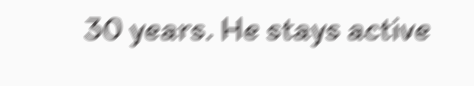30 years. He stays active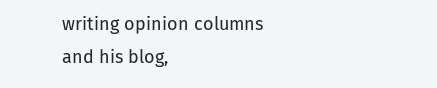writing opinion columns and his blog,